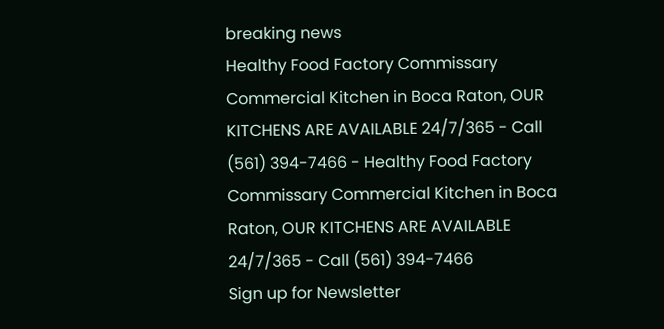breaking news
Healthy Food Factory Commissary Commercial Kitchen in Boca Raton, OUR KITCHENS ARE AVAILABLE 24/7/365 - Call (561) 394-7466 - Healthy Food Factory Commissary Commercial Kitchen in Boca Raton, OUR KITCHENS ARE AVAILABLE 24/7/365 - Call (561) 394-7466
Sign up for Newsletter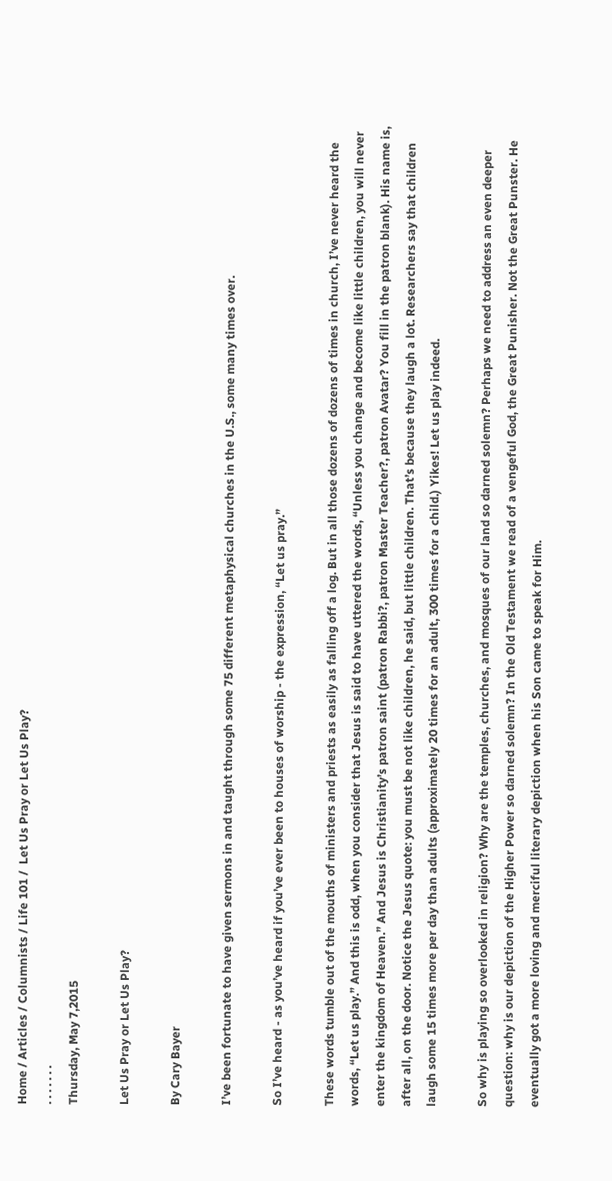Home / Articles / Columnists / Life 101 /  Let Us Pray or Let Us Play?
. . . . . . .
Thursday, May 7,2015

Let Us Pray or Let Us Play?

By Cary Bayer

I’ve been fortunate to have given sermons in and taught through some 75 different metaphysical churches in the U.S., some many times over.

So I’ve heard - as you’ve heard if you’ve ever been to houses of worship - the expression, “Let us pray.”

These words tumble out of the mouths of ministers and priests as easily as falling off a log. But in all those dozens of dozens of times in church, I’ve never heard the words, “Let us play.” And this is odd, when you consider that Jesus is said to have uttered the words, “Unless you change and become like little children, you will never enter the kingdom of Heaven.” And Jesus is Christianity’s patron saint (patron Rabbi?, patron Master Teacher?, patron Avatar? You fill in the patron blank). His name is, after all, on the door. Notice the Jesus quote: you must be not like children, he said, but little children. That’s because they laugh a lot. Researchers say that children laugh some 15 times more per day than adults (approximately 20 times for an adult, 300 times for a child.) Yikes! Let us play indeed.

So why is playing so overlooked in religion? Why are the temples, churches, and mosques of our land so darned solemn? Perhaps we need to address an even deeper question: why is our depiction of the Higher Power so darned solemn? In the Old Testament we read of a vengeful God, the Great Punisher. Not the Great Punster. He eventually got a more loving and merciful literary depiction when his Son came to speak for Him.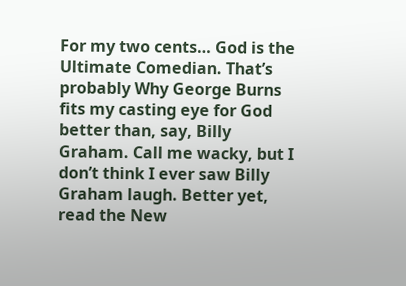For my two cents… God is the Ultimate Comedian. That’s probably Why George Burns fits my casting eye for God better than, say, Billy Graham. Call me wacky, but I don’t think I ever saw Billy Graham laugh. Better yet, read the New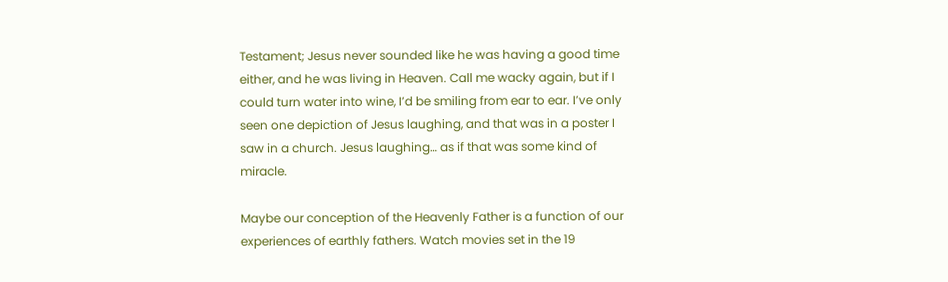Testament; Jesus never sounded like he was having a good time either, and he was living in Heaven. Call me wacky again, but if I could turn water into wine, I’d be smiling from ear to ear. I’ve only seen one depiction of Jesus laughing, and that was in a poster I saw in a church. Jesus laughing… as if that was some kind of miracle.

Maybe our conception of the Heavenly Father is a function of our experiences of earthly fathers. Watch movies set in the 19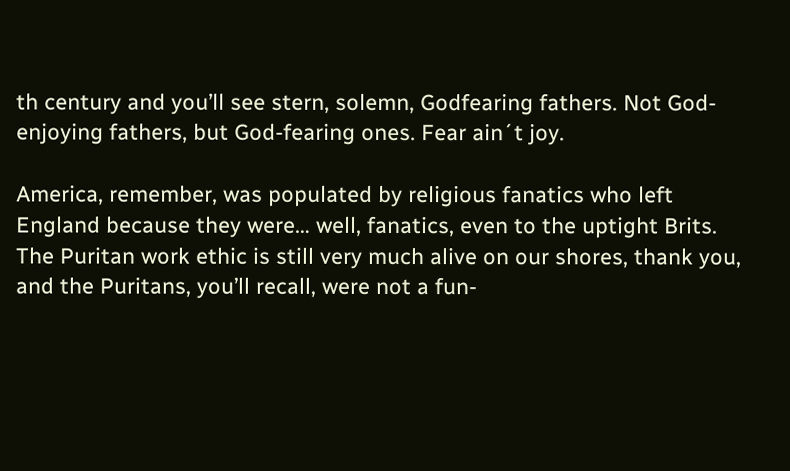th century and you’ll see stern, solemn, Godfearing fathers. Not God-enjoying fathers, but God-fearing ones. Fear ain´t joy.

America, remember, was populated by religious fanatics who left  England because they were… well, fanatics, even to the uptight Brits. The Puritan work ethic is still very much alive on our shores, thank you, and the Puritans, you’ll recall, were not a fun-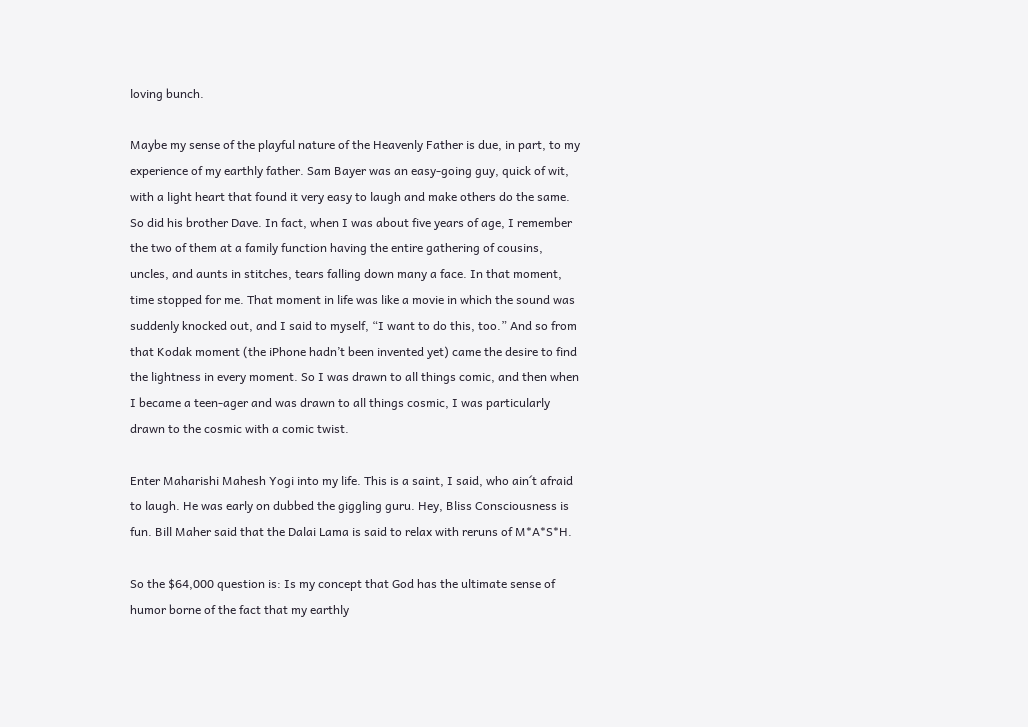loving bunch.

Maybe my sense of the playful nature of the Heavenly Father is due, in part, to my experience of my earthly father. Sam Bayer was an easy-going guy, quick of wit, with a light heart that found it very easy to laugh and make others do the same. So did his brother Dave. In fact, when I was about five years of age, I remember the two of them at a family function having the entire gathering of cousins, uncles, and aunts in stitches, tears falling down many a face. In that moment, time stopped for me. That moment in life was like a movie in which the sound was suddenly knocked out, and I said to myself, “I want to do this, too.” And so from that Kodak moment (the iPhone hadn’t been invented yet) came the desire to find the lightness in every moment. So I was drawn to all things comic, and then when I became a teen-ager and was drawn to all things cosmic, I was particularly drawn to the cosmic with a comic twist.

Enter Maharishi Mahesh Yogi into my life. This is a saint, I said, who ain´t afraid to laugh. He was early on dubbed the giggling guru. Hey, Bliss Consciousness is fun. Bill Maher said that the Dalai Lama is said to relax with reruns of M*A*S*H.

So the $64,000 question is: Is my concept that God has the ultimate sense of humor borne of the fact that my earthly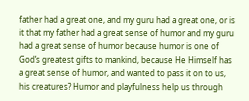father had a great one, and my guru had a great one, or is it that my father had a great sense of humor and my guru had a great sense of humor because humor is one of God’s greatest gifts to mankind, because He Himself has a great sense of humor, and wanted to pass it on to us, his creatures? Humor and playfulness help us through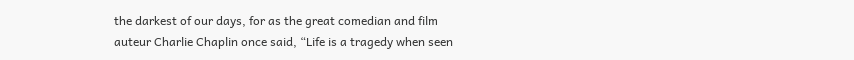the darkest of our days, for as the great comedian and film auteur Charlie Chaplin once said, “Life is a tragedy when seen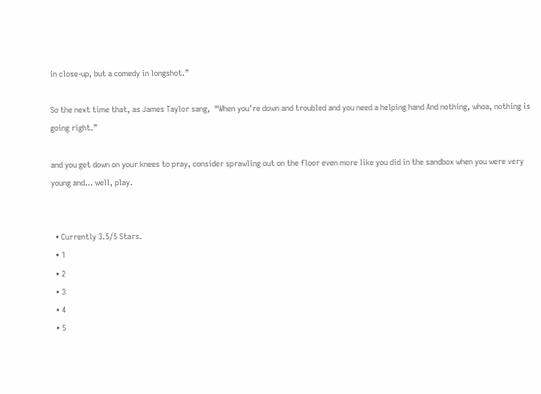in close-up, but a comedy in longshot.”

So the next time that, as James Taylor sang,  “When you’re down and troubled and you need a helping hand And nothing, whoa, nothing is going right.”

and you get down on your knees to pray, consider sprawling out on the floor even more like you did in the sandbox when you were very young and… well, play.


  • Currently 3.5/5 Stars.
  • 1
  • 2
  • 3
  • 4
  • 5